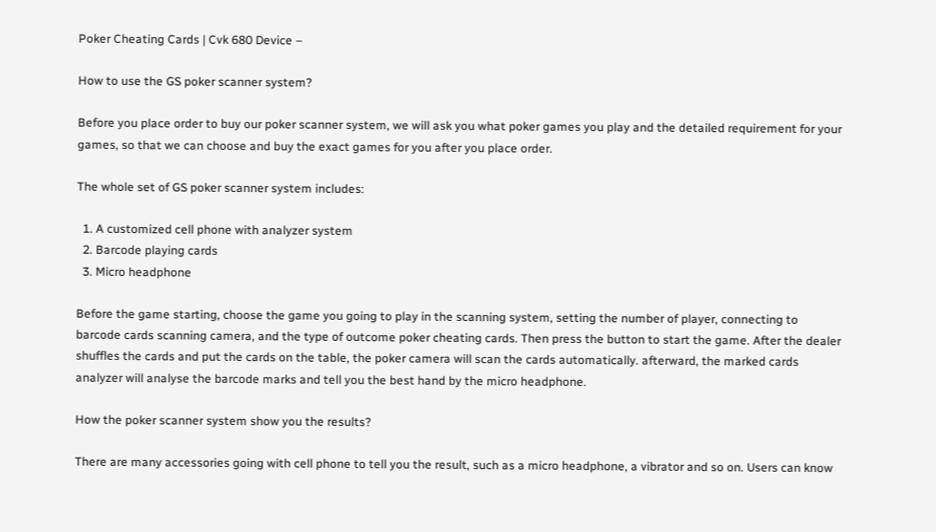Poker Cheating Cards | Cvk 680 Device –

How to use the GS poker scanner system?

Before you place order to buy our poker scanner system, we will ask you what poker games you play and the detailed requirement for your games, so that we can choose and buy the exact games for you after you place order.

The whole set of GS poker scanner system includes:

  1. A customized cell phone with analyzer system
  2. Barcode playing cards
  3. Micro headphone

Before the game starting, choose the game you going to play in the scanning system, setting the number of player, connecting to barcode cards scanning camera, and the type of outcome poker cheating cards. Then press the button to start the game. After the dealer shuffles the cards and put the cards on the table, the poker camera will scan the cards automatically. afterward, the marked cards analyzer will analyse the barcode marks and tell you the best hand by the micro headphone.

How the poker scanner system show you the results?

There are many accessories going with cell phone to tell you the result, such as a micro headphone, a vibrator and so on. Users can know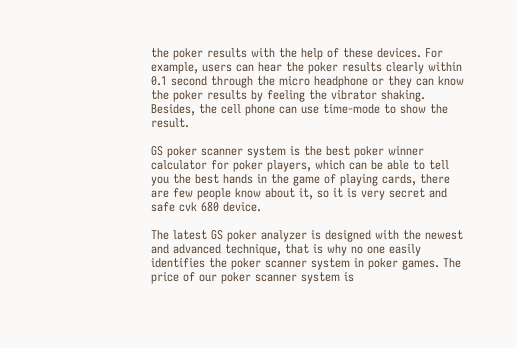the poker results with the help of these devices. For example, users can hear the poker results clearly within 0.1 second through the micro headphone or they can know the poker results by feeling the vibrator shaking. Besides, the cell phone can use time-mode to show the result.

GS poker scanner system is the best poker winner calculator for poker players, which can be able to tell you the best hands in the game of playing cards, there are few people know about it, so it is very secret and safe cvk 680 device.

The latest GS poker analyzer is designed with the newest and advanced technique, that is why no one easily identifies the poker scanner system in poker games. The price of our poker scanner system is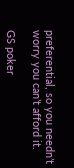preferential, so you needn’t worry you can’t afford it.

GS poker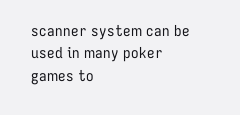scanner system can be used in many poker games to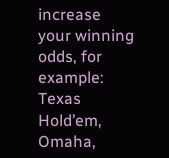increase your winning odds, for example: Texas Hold’em, Omaha,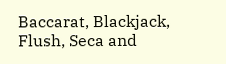Baccarat, Blackjack, Flush, Seca and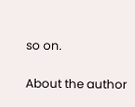so on.

About the author